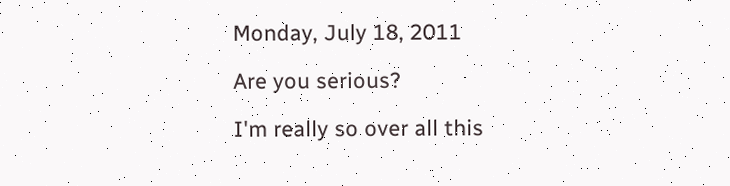Monday, July 18, 2011

Are you serious?

I'm really so over all this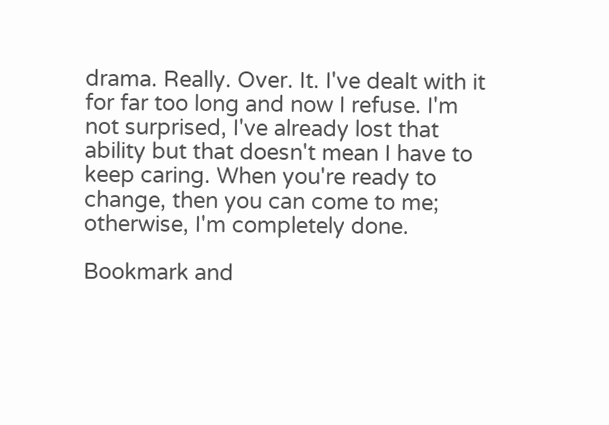drama. Really. Over. It. I've dealt with it for far too long and now I refuse. I'm not surprised, I've already lost that ability but that doesn't mean I have to keep caring. When you're ready to change, then you can come to me; otherwise, I'm completely done.

Bookmark and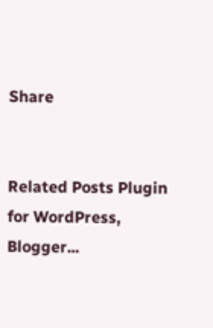Share


Related Posts Plugin for WordPress, Blogger...